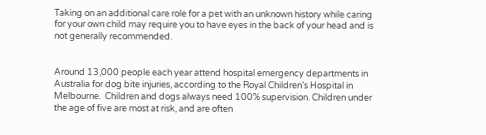Taking on an additional care role for a pet with an unknown history while caring for your own child may require you to have eyes in the back of your head and is not generally recommended.


Around 13,000 people each year attend hospital emergency departments in Australia for dog bite injuries, according to the Royal Children’s Hospital in Melbourne.  Children and dogs always need 100% supervision. Children under the age of five are most at risk, and are often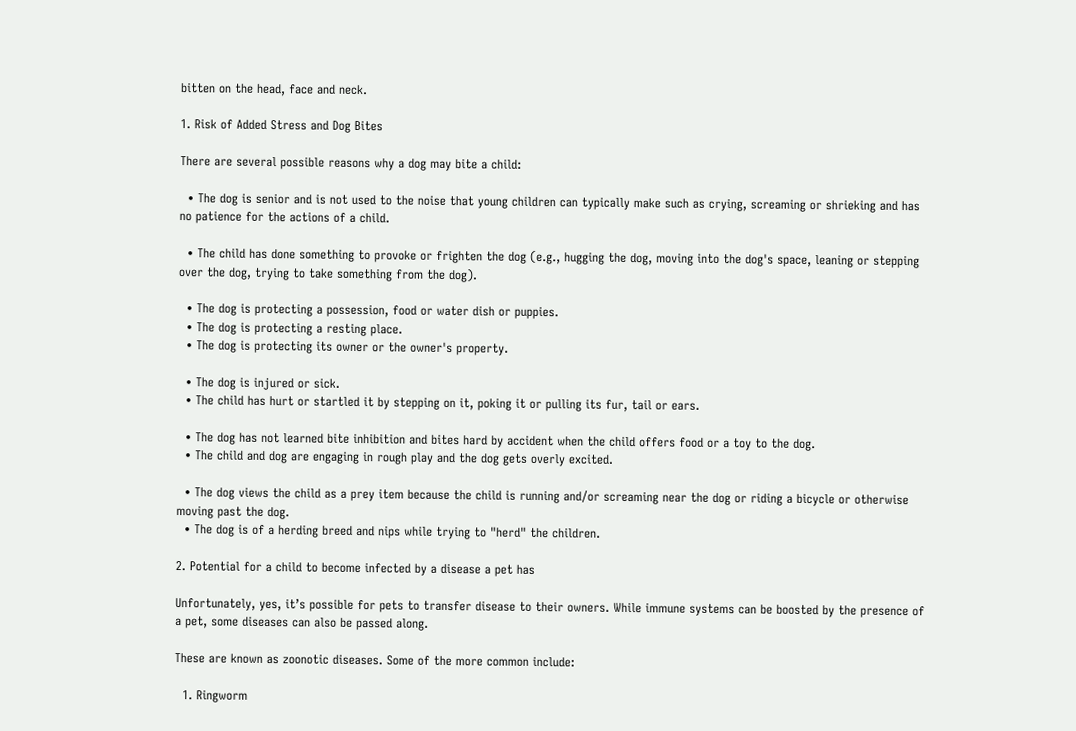bitten on the head, face and neck.

1. Risk of Added Stress and Dog Bites

There are several possible reasons why a dog may bite a child:

  • The dog is senior and is not used to the noise that young children can typically make such as crying, screaming or shrieking and has no patience for the actions of a child.

  • The child has done something to provoke or frighten the dog (e.g., hugging the dog, moving into the dog's space, leaning or stepping over the dog, trying to take something from the dog).

  • The dog is protecting a possession, food or water dish or puppies.
  • The dog is protecting a resting place.
  • The dog is protecting its owner or the owner's property.

  • The dog is injured or sick.
  • The child has hurt or startled it by stepping on it, poking it or pulling its fur, tail or ears.

  • The dog has not learned bite inhibition and bites hard by accident when the child offers food or a toy to the dog.
  • The child and dog are engaging in rough play and the dog gets overly excited.

  • The dog views the child as a prey item because the child is running and/or screaming near the dog or riding a bicycle or otherwise moving past the dog.
  • The dog is of a herding breed and nips while trying to "herd" the children.

2. Potential for a child to become infected by a disease a pet has

Unfortunately, yes, it’s possible for pets to transfer disease to their owners. While immune systems can be boosted by the presence of a pet, some diseases can also be passed along.

These are known as zoonotic diseases. Some of the more common include:

  1. Ringworm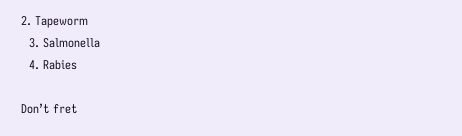2. Tapeworm
  3. Salmonella
  4. Rabies

Don’t fret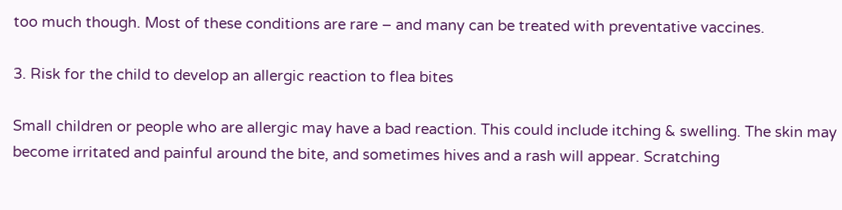too much though. Most of these conditions are rare – and many can be treated with preventative vaccines.

3. Risk for the child to develop an allergic reaction to flea bites

Small children or people who are allergic may have a bad reaction. This could include itching & swelling. The skin may become irritated and painful around the bite, and sometimes hives and a rash will appear. Scratching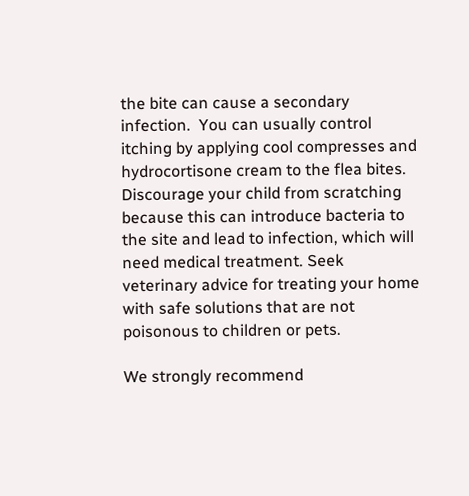the bite can cause a secondary infection.  You can usually control itching by applying cool compresses and hydrocortisone cream to the flea bites. Discourage your child from scratching because this can introduce bacteria to the site and lead to infection, which will need medical treatment. Seek veterinary advice for treating your home with safe solutions that are not poisonous to children or pets.

We strongly recommend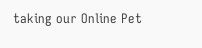taking our Online Pet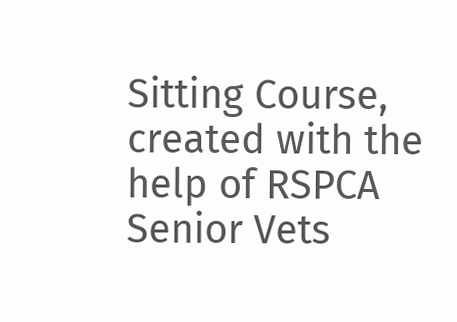Sitting Course, created with the help of RSPCA Senior Vets